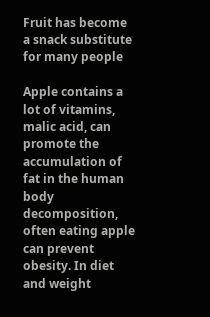Fruit has become a snack substitute for many people

Apple contains a lot of vitamins, malic acid, can promote the accumulation of fat in the human body decomposition, often eating apple can prevent obesity. In diet and weight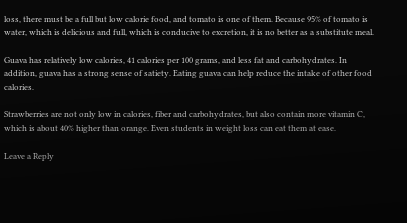loss, there must be a full but low calorie food, and tomato is one of them. Because 95% of tomato is water, which is delicious and full, which is conducive to excretion, it is no better as a substitute meal.

Guava has relatively low calories, 41 calories per 100 grams, and less fat and carbohydrates. In addition, guava has a strong sense of satiety. Eating guava can help reduce the intake of other food calories.

Strawberries are not only low in calories, fiber and carbohydrates, but also contain more vitamin C, which is about 40% higher than orange. Even students in weight loss can eat them at ease.

Leave a Reply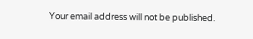Your email address will not be published.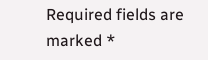Required fields are marked *